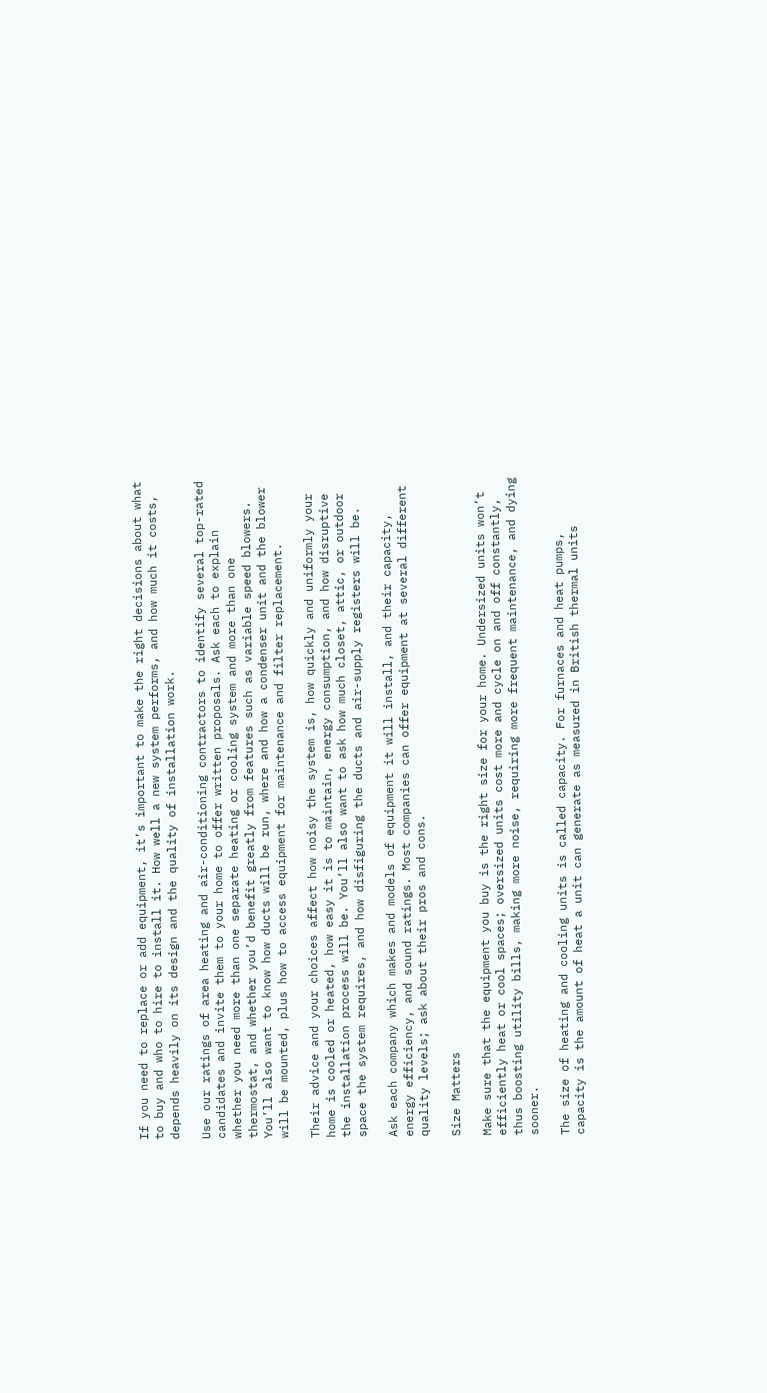If you need to replace or add equipment, it’s important to make the right decisions about what to buy and who to hire to install it. How well a new system performs, and how much it costs, depends heavily on its design and the quality of installation work.

Use our ratings of area heating and air-conditioning contractors to identify several top-rated candidates and invite them to your home to offer written proposals. Ask each to explain whether you need more than one separate heating or cooling system and more than one thermostat, and whether you’d benefit greatly from features such as variable speed blowers. You’ll also want to know how ducts will be run, where and how a condenser unit and the blower will be mounted, plus how to access equipment for maintenance and filter replacement.

Their advice and your choices affect how noisy the system is, how quickly and uniformly your home is cooled or heated, how easy it is to maintain, energy consumption, and how disruptive the installation process will be. You’ll also want to ask how much closet, attic, or outdoor space the system requires, and how disfiguring the ducts and air-supply registers will be.

Ask each company which makes and models of equipment it will install, and their capacity, energy efficiency, and sound ratings. Most companies can offer equipment at several different quality levels; ask about their pros and cons.

Size Matters

Make sure that the equipment you buy is the right size for your home. Undersized units won’t efficiently heat or cool spaces; oversized units cost more and cycle on and off constantly, thus boosting utility bills, making more noise, requiring more frequent maintenance, and dying sooner.

The size of heating and cooling units is called capacity. For furnaces and heat pumps, capacity is the amount of heat a unit can generate as measured in British thermal units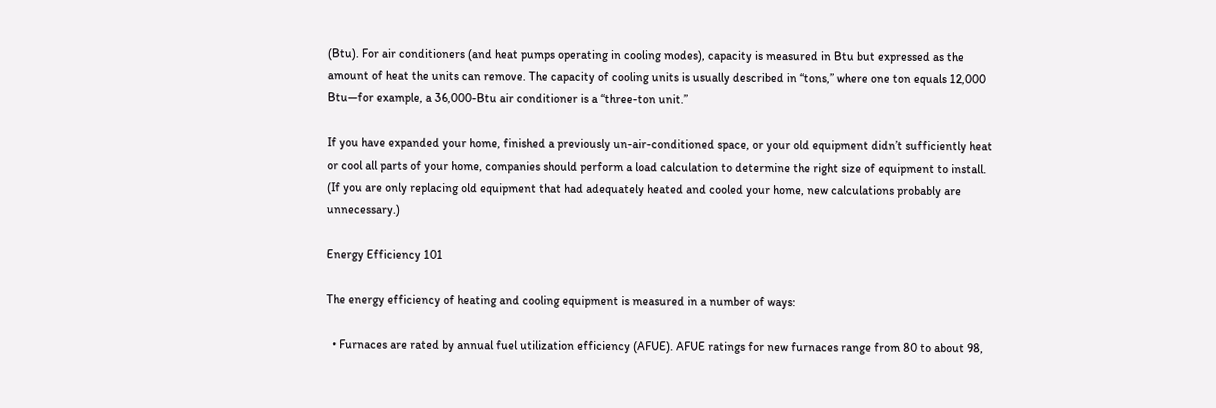(Btu). For air conditioners (and heat pumps operating in cooling modes), capacity is measured in Btu but expressed as the amount of heat the units can remove. The capacity of cooling units is usually described in “tons,” where one ton equals 12,000 Btu—for example, a 36,000-Btu air conditioner is a “three-ton unit.”

If you have expanded your home, finished a previously un-air-conditioned space, or your old equipment didn’t sufficiently heat or cool all parts of your home, companies should perform a load calculation to determine the right size of equipment to install. (If you are only replacing old equipment that had adequately heated and cooled your home, new calculations probably are unnecessary.)

Energy Efficiency 101

The energy efficiency of heating and cooling equipment is measured in a number of ways:

  • Furnaces are rated by annual fuel utilization efficiency (AFUE). AFUE ratings for new furnaces range from 80 to about 98,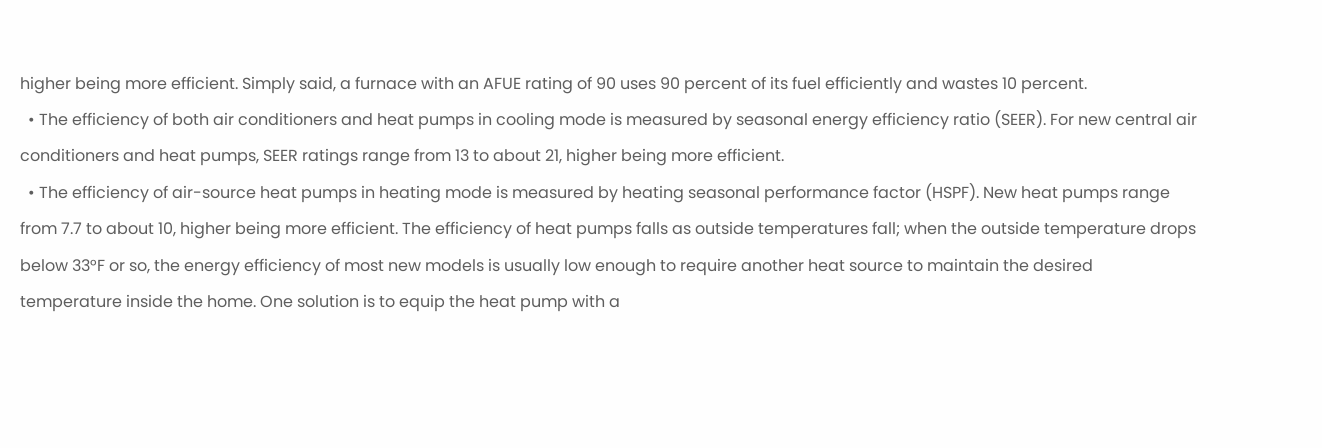higher being more efficient. Simply said, a furnace with an AFUE rating of 90 uses 90 percent of its fuel efficiently and wastes 10 percent.
  • The efficiency of both air conditioners and heat pumps in cooling mode is measured by seasonal energy efficiency ratio (SEER). For new central air conditioners and heat pumps, SEER ratings range from 13 to about 21, higher being more efficient.
  • The efficiency of air-source heat pumps in heating mode is measured by heating seasonal performance factor (HSPF). New heat pumps range from 7.7 to about 10, higher being more efficient. The efficiency of heat pumps falls as outside temperatures fall; when the outside temperature drops below 33°F or so, the energy efficiency of most new models is usually low enough to require another heat source to maintain the desired temperature inside the home. One solution is to equip the heat pump with a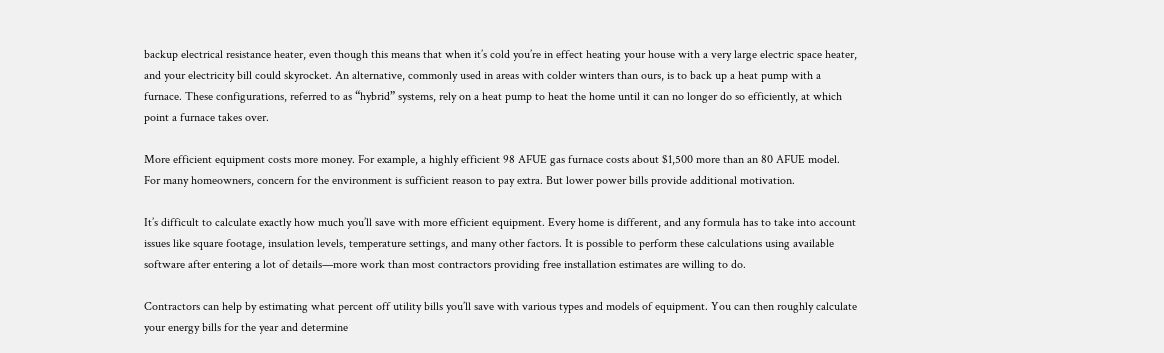backup electrical resistance heater, even though this means that when it’s cold you’re in effect heating your house with a very large electric space heater, and your electricity bill could skyrocket. An alternative, commonly used in areas with colder winters than ours, is to back up a heat pump with a furnace. These configurations, referred to as “hybrid” systems, rely on a heat pump to heat the home until it can no longer do so efficiently, at which point a furnace takes over.

More efficient equipment costs more money. For example, a highly efficient 98 AFUE gas furnace costs about $1,500 more than an 80 AFUE model. For many homeowners, concern for the environment is sufficient reason to pay extra. But lower power bills provide additional motivation.

It’s difficult to calculate exactly how much you’ll save with more efficient equipment. Every home is different, and any formula has to take into account issues like square footage, insulation levels, temperature settings, and many other factors. It is possible to perform these calculations using available software after entering a lot of details—more work than most contractors providing free installation estimates are willing to do.

Contractors can help by estimating what percent off utility bills you’ll save with various types and models of equipment. You can then roughly calculate your energy bills for the year and determine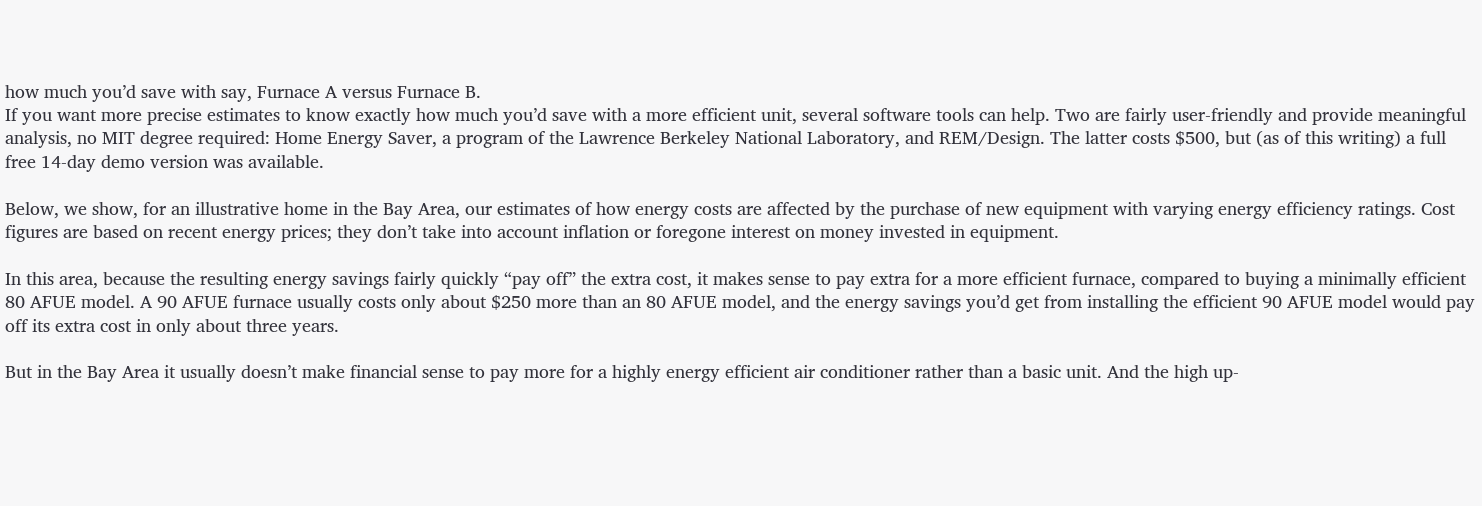how much you’d save with say, Furnace A versus Furnace B.
If you want more precise estimates to know exactly how much you’d save with a more efficient unit, several software tools can help. Two are fairly user-friendly and provide meaningful analysis, no MIT degree required: Home Energy Saver, a program of the Lawrence Berkeley National Laboratory, and REM/Design. The latter costs $500, but (as of this writing) a full free 14-day demo version was available.

Below, we show, for an illustrative home in the Bay Area, our estimates of how energy costs are affected by the purchase of new equipment with varying energy efficiency ratings. Cost figures are based on recent energy prices; they don’t take into account inflation or foregone interest on money invested in equipment.

In this area, because the resulting energy savings fairly quickly “pay off” the extra cost, it makes sense to pay extra for a more efficient furnace, compared to buying a minimally efficient 80 AFUE model. A 90 AFUE furnace usually costs only about $250 more than an 80 AFUE model, and the energy savings you’d get from installing the efficient 90 AFUE model would pay off its extra cost in only about three years.

But in the Bay Area it usually doesn’t make financial sense to pay more for a highly energy efficient air conditioner rather than a basic unit. And the high up-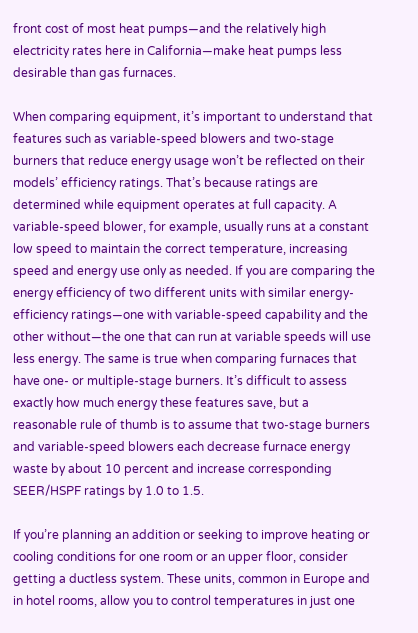front cost of most heat pumps—and the relatively high electricity rates here in California—make heat pumps less desirable than gas furnaces.

When comparing equipment, it’s important to understand that features such as variable-speed blowers and two-stage burners that reduce energy usage won’t be reflected on their models’ efficiency ratings. That’s because ratings are determined while equipment operates at full capacity. A variable-speed blower, for example, usually runs at a constant low speed to maintain the correct temperature, increasing speed and energy use only as needed. If you are comparing the energy efficiency of two different units with similar energy-efficiency ratings—one with variable-speed capability and the other without—the one that can run at variable speeds will use less energy. The same is true when comparing furnaces that have one- or multiple-stage burners. It’s difficult to assess exactly how much energy these features save, but a reasonable rule of thumb is to assume that two-stage burners and variable-speed blowers each decrease furnace energy waste by about 10 percent and increase corresponding SEER/HSPF ratings by 1.0 to 1.5.

If you’re planning an addition or seeking to improve heating or cooling conditions for one room or an upper floor, consider getting a ductless system. These units, common in Europe and in hotel rooms, allow you to control temperatures in just one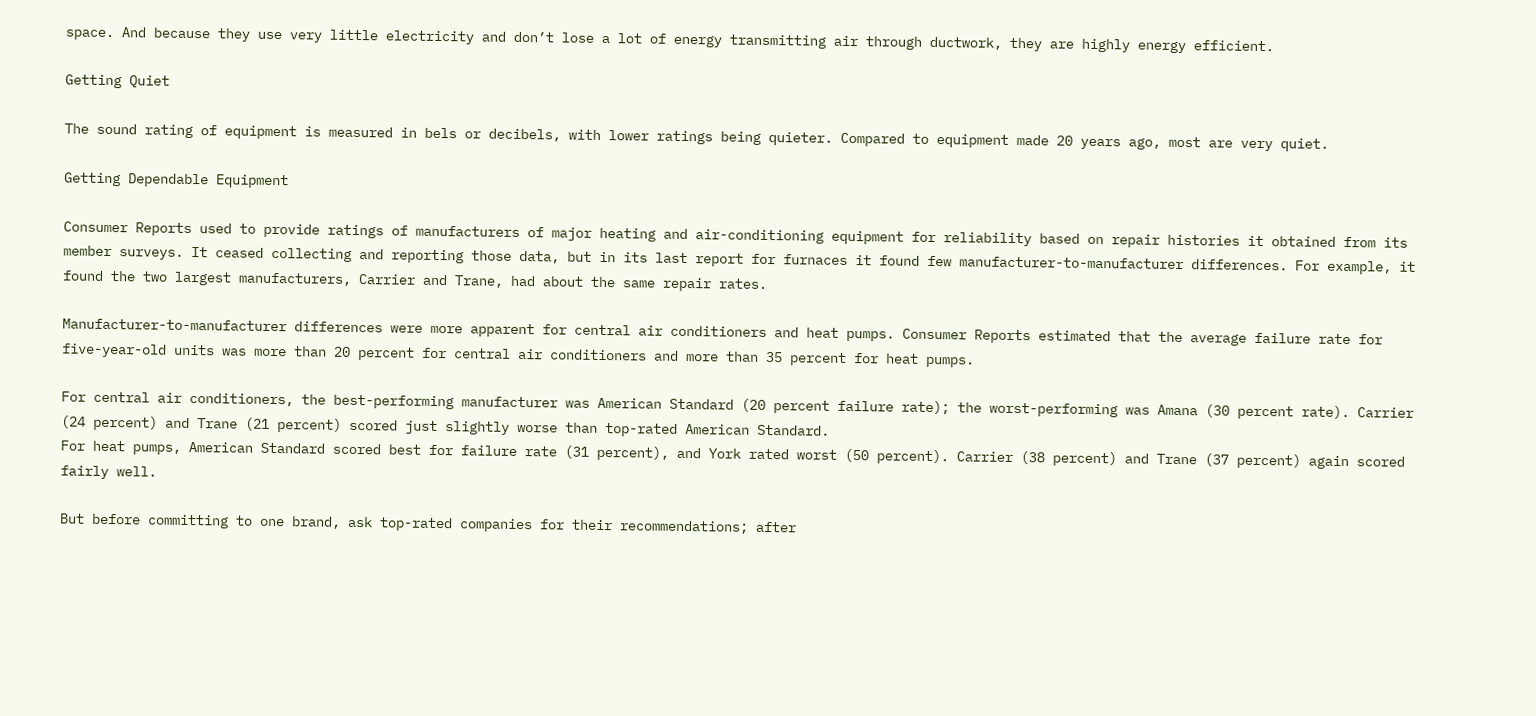space. And because they use very little electricity and don’t lose a lot of energy transmitting air through ductwork, they are highly energy efficient.

Getting Quiet

The sound rating of equipment is measured in bels or decibels, with lower ratings being quieter. Compared to equipment made 20 years ago, most are very quiet.

Getting Dependable Equipment

Consumer Reports used to provide ratings of manufacturers of major heating and air-conditioning equipment for reliability based on repair histories it obtained from its member surveys. It ceased collecting and reporting those data, but in its last report for furnaces it found few manufacturer-to-manufacturer differences. For example, it found the two largest manufacturers, Carrier and Trane, had about the same repair rates.

Manufacturer-to-manufacturer differences were more apparent for central air conditioners and heat pumps. Consumer Reports estimated that the average failure rate for five-year-old units was more than 20 percent for central air conditioners and more than 35 percent for heat pumps.

For central air conditioners, the best-performing manufacturer was American Standard (20 percent failure rate); the worst-performing was Amana (30 percent rate). Carrier (24 percent) and Trane (21 percent) scored just slightly worse than top-rated American Standard.
For heat pumps, American Standard scored best for failure rate (31 percent), and York rated worst (50 percent). Carrier (38 percent) and Trane (37 percent) again scored fairly well.

But before committing to one brand, ask top-rated companies for their recommendations; after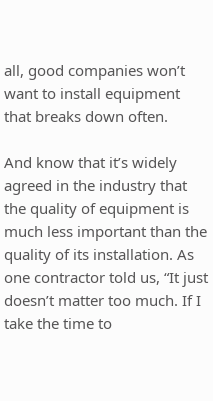all, good companies won’t want to install equipment that breaks down often.

And know that it’s widely agreed in the industry that the quality of equipment is much less important than the quality of its installation. As one contractor told us, “It just doesn’t matter too much. If I take the time to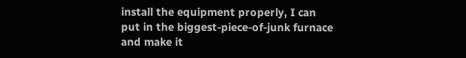install the equipment properly, I can put in the biggest-piece-of-junk furnace and make it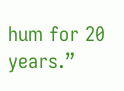hum for 20 years.”